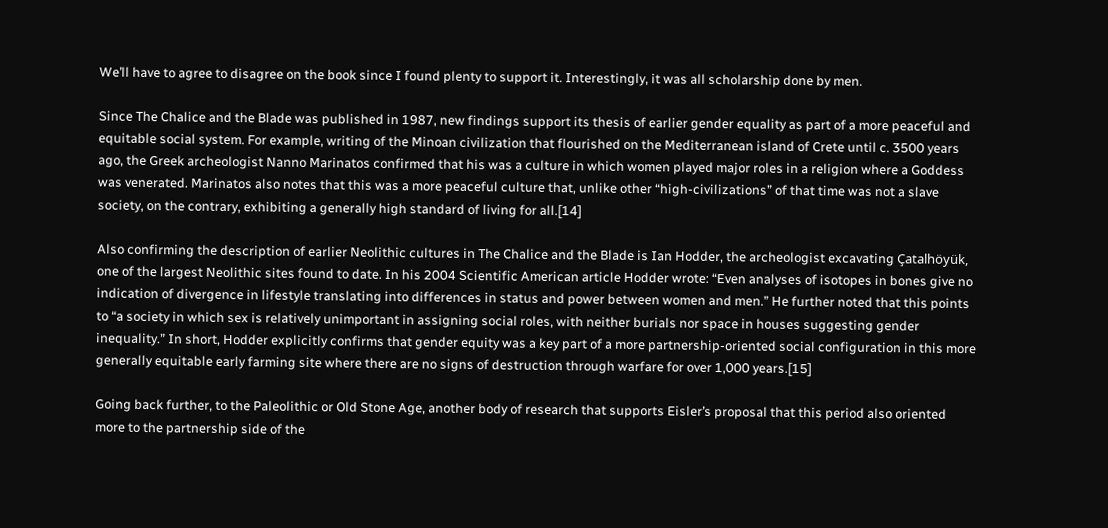We’ll have to agree to disagree on the book since I found plenty to support it. Interestingly, it was all scholarship done by men.

Since The Chalice and the Blade was published in 1987, new findings support its thesis of earlier gender equality as part of a more peaceful and equitable social system. For example, writing of the Minoan civilization that flourished on the Mediterranean island of Crete until c. 3500 years ago, the Greek archeologist Nanno Marinatos confirmed that his was a culture in which women played major roles in a religion where a Goddess was venerated. Marinatos also notes that this was a more peaceful culture that, unlike other “high-civilizations” of that time was not a slave society, on the contrary, exhibiting a generally high standard of living for all.[14]

Also confirming the description of earlier Neolithic cultures in The Chalice and the Blade is Ian Hodder, the archeologist excavating Çatalhöyük, one of the largest Neolithic sites found to date. In his 2004 Scientific American article Hodder wrote: “Even analyses of isotopes in bones give no indication of divergence in lifestyle translating into differences in status and power between women and men.” He further noted that this points to “a society in which sex is relatively unimportant in assigning social roles, with neither burials nor space in houses suggesting gender inequality.” In short, Hodder explicitly confirms that gender equity was a key part of a more partnership-oriented social configuration in this more generally equitable early farming site where there are no signs of destruction through warfare for over 1,000 years.[15]

Going back further, to the Paleolithic or Old Stone Age, another body of research that supports Eisler’s proposal that this period also oriented more to the partnership side of the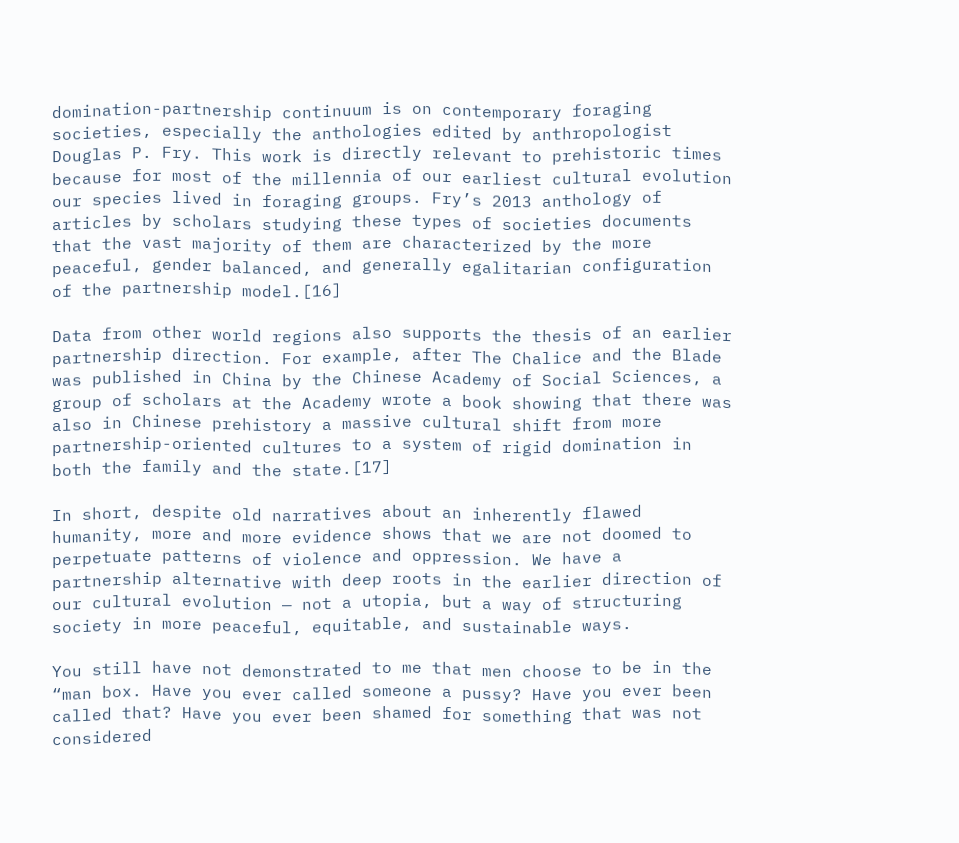domination-partnership continuum is on contemporary foraging societies, especially the anthologies edited by anthropologist Douglas P. Fry. This work is directly relevant to prehistoric times because for most of the millennia of our earliest cultural evolution our species lived in foraging groups. Fry’s 2013 anthology of articles by scholars studying these types of societies documents that the vast majority of them are characterized by the more peaceful, gender balanced, and generally egalitarian configuration of the partnership model.[16]

Data from other world regions also supports the thesis of an earlier partnership direction. For example, after The Chalice and the Blade was published in China by the Chinese Academy of Social Sciences, a group of scholars at the Academy wrote a book showing that there was also in Chinese prehistory a massive cultural shift from more partnership-oriented cultures to a system of rigid domination in both the family and the state.[17]

In short, despite old narratives about an inherently flawed humanity, more and more evidence shows that we are not doomed to perpetuate patterns of violence and oppression. We have a partnership alternative with deep roots in the earlier direction of our cultural evolution — not a utopia, but a way of structuring society in more peaceful, equitable, and sustainable ways.

You still have not demonstrated to me that men choose to be in the “man box. Have you ever called someone a pussy? Have you ever been called that? Have you ever been shamed for something that was not considered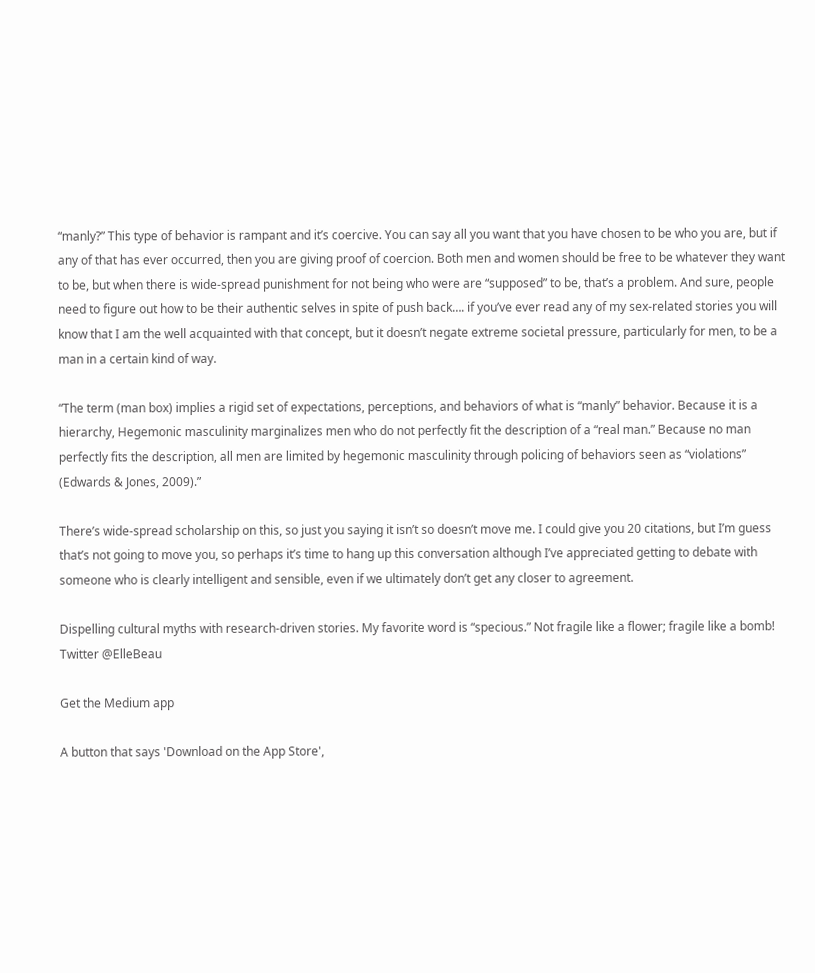“manly?” This type of behavior is rampant and it’s coercive. You can say all you want that you have chosen to be who you are, but if any of that has ever occurred, then you are giving proof of coercion. Both men and women should be free to be whatever they want to be, but when there is wide-spread punishment for not being who were are “supposed” to be, that’s a problem. And sure, people need to figure out how to be their authentic selves in spite of push back…. if you’ve ever read any of my sex-related stories you will know that I am the well acquainted with that concept, but it doesn’t negate extreme societal pressure, particularly for men, to be a man in a certain kind of way.

“The term (man box) implies a rigid set of expectations, perceptions, and behaviors of what is “manly” behavior. Because it is a hierarchy, Hegemonic masculinity marginalizes men who do not perfectly fit the description of a “real man.” Because no man perfectly fits the description, all men are limited by hegemonic masculinity through policing of behaviors seen as “violations” (Edwards & Jones, 2009).”

There’s wide-spread scholarship on this, so just you saying it isn’t so doesn’t move me. I could give you 20 citations, but I’m guess that’s not going to move you, so perhaps it’s time to hang up this conversation although I’ve appreciated getting to debate with someone who is clearly intelligent and sensible, even if we ultimately don’t get any closer to agreement.

Dispelling cultural myths with research-driven stories. My favorite word is “specious.” Not fragile like a flower; fragile like a bomb! Twitter @ElleBeau

Get the Medium app

A button that says 'Download on the App Store',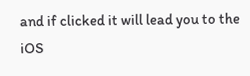and if clicked it will lead you to the iOS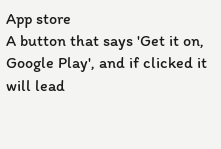App store
A button that says 'Get it on, Google Play', and if clicked it will lead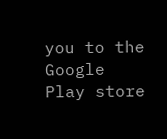you to the Google Play store